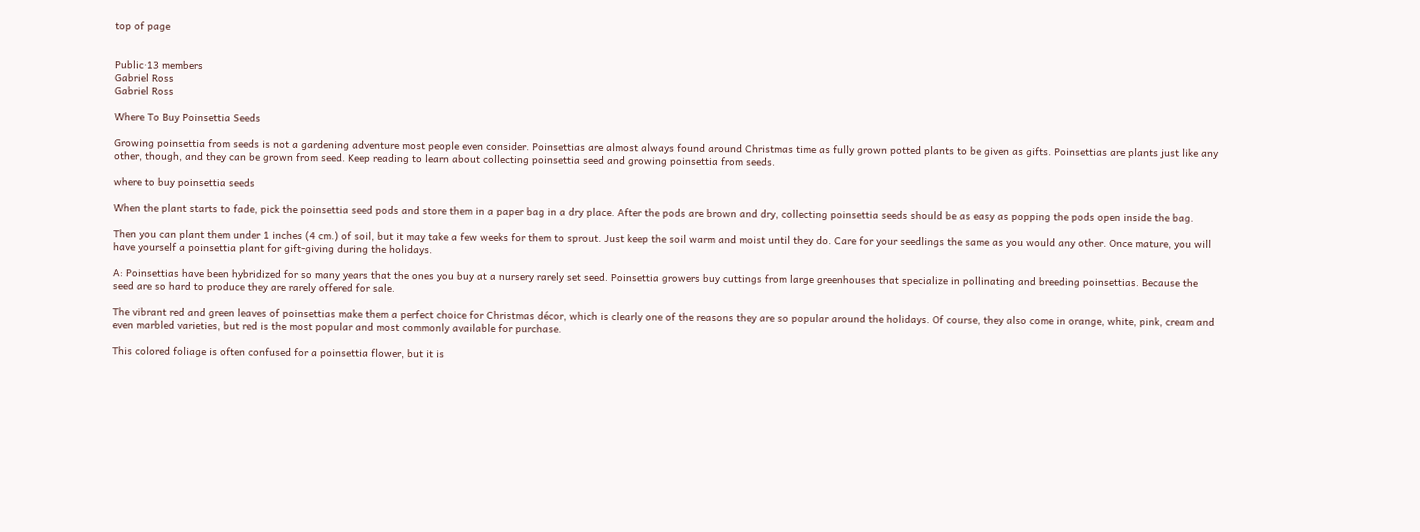top of page


Public·13 members
Gabriel Ross
Gabriel Ross

Where To Buy Poinsettia Seeds

Growing poinsettia from seeds is not a gardening adventure most people even consider. Poinsettias are almost always found around Christmas time as fully grown potted plants to be given as gifts. Poinsettias are plants just like any other, though, and they can be grown from seed. Keep reading to learn about collecting poinsettia seed and growing poinsettia from seeds.

where to buy poinsettia seeds

When the plant starts to fade, pick the poinsettia seed pods and store them in a paper bag in a dry place. After the pods are brown and dry, collecting poinsettia seeds should be as easy as popping the pods open inside the bag.

Then you can plant them under 1 inches (4 cm.) of soil, but it may take a few weeks for them to sprout. Just keep the soil warm and moist until they do. Care for your seedlings the same as you would any other. Once mature, you will have yourself a poinsettia plant for gift-giving during the holidays.

A: Poinsettias have been hybridized for so many years that the ones you buy at a nursery rarely set seed. Poinsettia growers buy cuttings from large greenhouses that specialize in pollinating and breeding poinsettias. Because the seed are so hard to produce they are rarely offered for sale.

The vibrant red and green leaves of poinsettias make them a perfect choice for Christmas décor, which is clearly one of the reasons they are so popular around the holidays. Of course, they also come in orange, white, pink, cream and even marbled varieties, but red is the most popular and most commonly available for purchase.

This colored foliage is often confused for a poinsettia flower, but it is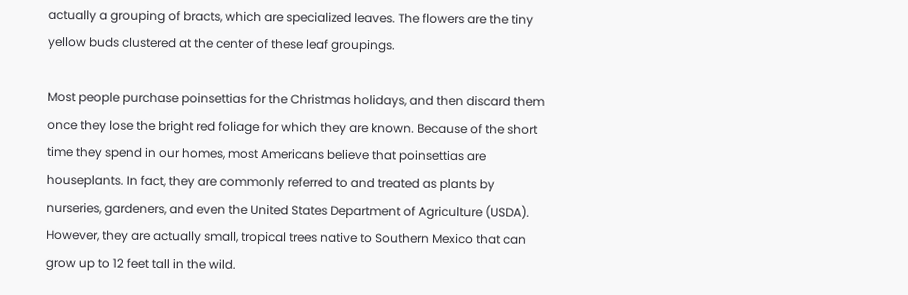actually a grouping of bracts, which are specialized leaves. The flowers are the tiny yellow buds clustered at the center of these leaf groupings.

Most people purchase poinsettias for the Christmas holidays, and then discard them once they lose the bright red foliage for which they are known. Because of the short time they spend in our homes, most Americans believe that poinsettias are houseplants. In fact, they are commonly referred to and treated as plants by nurseries, gardeners, and even the United States Department of Agriculture (USDA). However, they are actually small, tropical trees native to Southern Mexico that can grow up to 12 feet tall in the wild.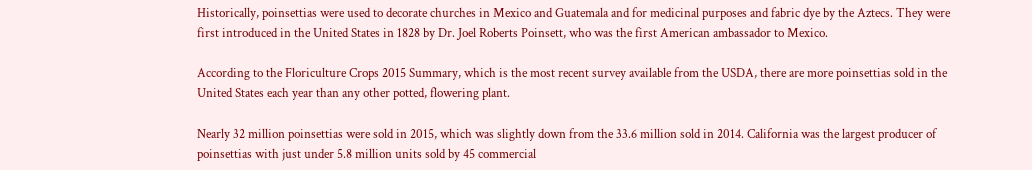Historically, poinsettias were used to decorate churches in Mexico and Guatemala and for medicinal purposes and fabric dye by the Aztecs. They were first introduced in the United States in 1828 by Dr. Joel Roberts Poinsett, who was the first American ambassador to Mexico.

According to the Floriculture Crops 2015 Summary, which is the most recent survey available from the USDA, there are more poinsettias sold in the United States each year than any other potted, flowering plant.

Nearly 32 million poinsettias were sold in 2015, which was slightly down from the 33.6 million sold in 2014. California was the largest producer of poinsettias with just under 5.8 million units sold by 45 commercial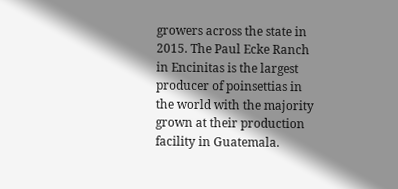growers across the state in 2015. The Paul Ecke Ranch in Encinitas is the largest producer of poinsettias in the world with the majority grown at their production facility in Guatemala.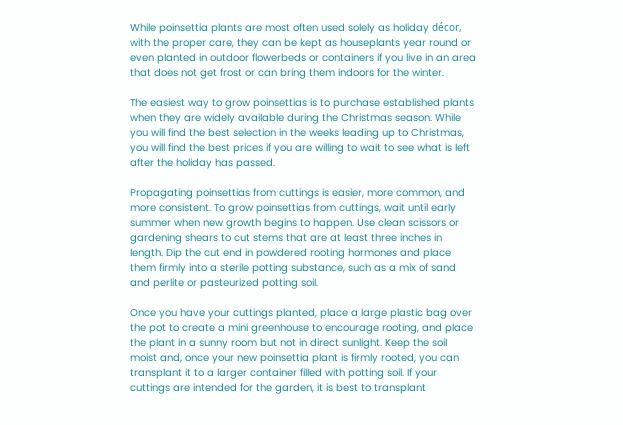While poinsettia plants are most often used solely as holiday décor, with the proper care, they can be kept as houseplants year round or even planted in outdoor flowerbeds or containers if you live in an area that does not get frost or can bring them indoors for the winter.

The easiest way to grow poinsettias is to purchase established plants when they are widely available during the Christmas season. While you will find the best selection in the weeks leading up to Christmas, you will find the best prices if you are willing to wait to see what is left after the holiday has passed.

Propagating poinsettias from cuttings is easier, more common, and more consistent. To grow poinsettias from cuttings, wait until early summer when new growth begins to happen. Use clean scissors or gardening shears to cut stems that are at least three inches in length. Dip the cut end in powdered rooting hormones and place them firmly into a sterile potting substance, such as a mix of sand and perlite or pasteurized potting soil.

Once you have your cuttings planted, place a large plastic bag over the pot to create a mini greenhouse to encourage rooting, and place the plant in a sunny room but not in direct sunlight. Keep the soil moist and, once your new poinsettia plant is firmly rooted, you can transplant it to a larger container filled with potting soil. If your cuttings are intended for the garden, it is best to transplant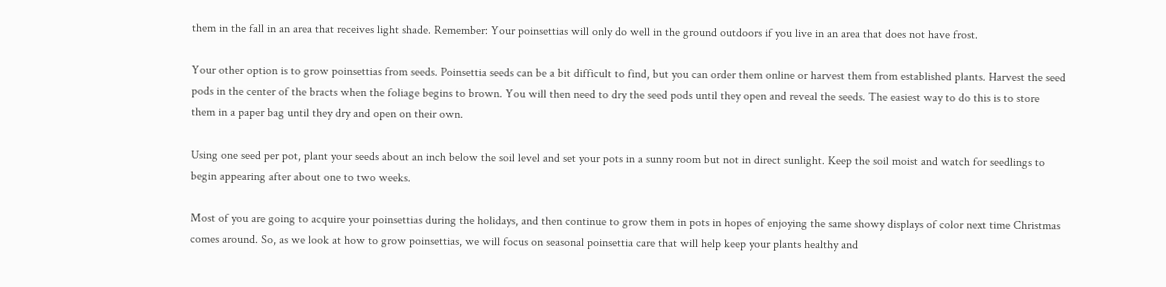them in the fall in an area that receives light shade. Remember: Your poinsettias will only do well in the ground outdoors if you live in an area that does not have frost.

Your other option is to grow poinsettias from seeds. Poinsettia seeds can be a bit difficult to find, but you can order them online or harvest them from established plants. Harvest the seed pods in the center of the bracts when the foliage begins to brown. You will then need to dry the seed pods until they open and reveal the seeds. The easiest way to do this is to store them in a paper bag until they dry and open on their own.

Using one seed per pot, plant your seeds about an inch below the soil level and set your pots in a sunny room but not in direct sunlight. Keep the soil moist and watch for seedlings to begin appearing after about one to two weeks.

Most of you are going to acquire your poinsettias during the holidays, and then continue to grow them in pots in hopes of enjoying the same showy displays of color next time Christmas comes around. So, as we look at how to grow poinsettias, we will focus on seasonal poinsettia care that will help keep your plants healthy and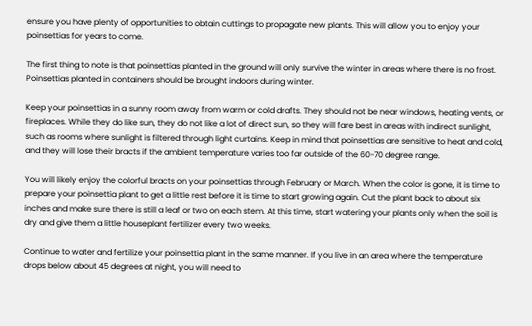ensure you have plenty of opportunities to obtain cuttings to propagate new plants. This will allow you to enjoy your poinsettias for years to come.

The first thing to note is that poinsettias planted in the ground will only survive the winter in areas where there is no frost. Poinsettias planted in containers should be brought indoors during winter.

Keep your poinsettias in a sunny room away from warm or cold drafts. They should not be near windows, heating vents, or fireplaces. While they do like sun, they do not like a lot of direct sun, so they will fare best in areas with indirect sunlight, such as rooms where sunlight is filtered through light curtains. Keep in mind that poinsettias are sensitive to heat and cold, and they will lose their bracts if the ambient temperature varies too far outside of the 60-70 degree range.

You will likely enjoy the colorful bracts on your poinsettias through February or March. When the color is gone, it is time to prepare your poinsettia plant to get a little rest before it is time to start growing again. Cut the plant back to about six inches and make sure there is still a leaf or two on each stem. At this time, start watering your plants only when the soil is dry and give them a little houseplant fertilizer every two weeks.

Continue to water and fertilize your poinsettia plant in the same manner. If you live in an area where the temperature drops below about 45 degrees at night, you will need to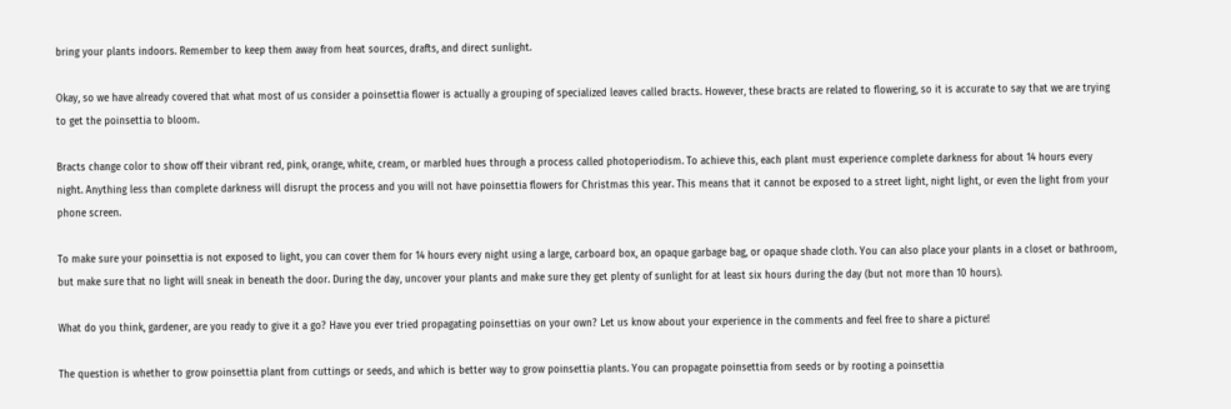bring your plants indoors. Remember to keep them away from heat sources, drafts, and direct sunlight.

Okay, so we have already covered that what most of us consider a poinsettia flower is actually a grouping of specialized leaves called bracts. However, these bracts are related to flowering, so it is accurate to say that we are trying to get the poinsettia to bloom.

Bracts change color to show off their vibrant red, pink, orange, white, cream, or marbled hues through a process called photoperiodism. To achieve this, each plant must experience complete darkness for about 14 hours every night. Anything less than complete darkness will disrupt the process and you will not have poinsettia flowers for Christmas this year. This means that it cannot be exposed to a street light, night light, or even the light from your phone screen.

To make sure your poinsettia is not exposed to light, you can cover them for 14 hours every night using a large, carboard box, an opaque garbage bag, or opaque shade cloth. You can also place your plants in a closet or bathroom, but make sure that no light will sneak in beneath the door. During the day, uncover your plants and make sure they get plenty of sunlight for at least six hours during the day (but not more than 10 hours).

What do you think, gardener, are you ready to give it a go? Have you ever tried propagating poinsettias on your own? Let us know about your experience in the comments and feel free to share a picture!

The question is whether to grow poinsettia plant from cuttings or seeds, and which is better way to grow poinsettia plants. You can propagate poinsettia from seeds or by rooting a poinsettia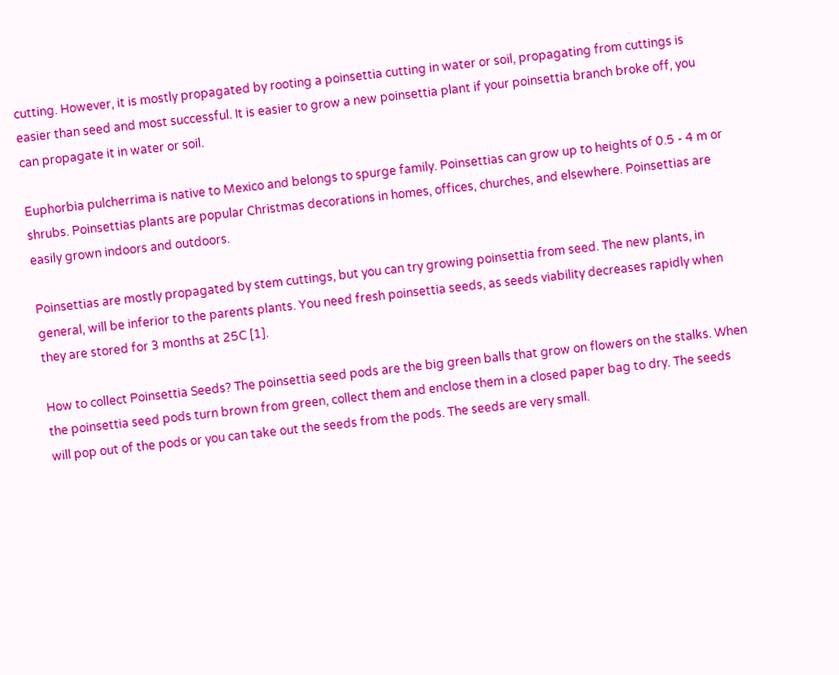cutting. However, it is mostly propagated by rooting a poinsettia cutting in water or soil, propagating from cuttings is easier than seed and most successful. It is easier to grow a new poinsettia plant if your poinsettia branch broke off, you can propagate it in water or soil.

Euphorbia pulcherrima is native to Mexico and belongs to spurge family. Poinsettias can grow up to heights of 0.5 - 4 m or shrubs. Poinsettias plants are popular Christmas decorations in homes, offices, churches, and elsewhere. Poinsettias are easily grown indoors and outdoors.

Poinsettias are mostly propagated by stem cuttings, but you can try growing poinsettia from seed. The new plants, in general, will be inferior to the parents plants. You need fresh poinsettia seeds, as seeds viability decreases rapidly when they are stored for 3 months at 25C [1].

How to collect Poinsettia Seeds? The poinsettia seed pods are the big green balls that grow on flowers on the stalks. When the poinsettia seed pods turn brown from green, collect them and enclose them in a closed paper bag to dry. The seeds will pop out of the pods or you can take out the seeds from the pods. The seeds are very small.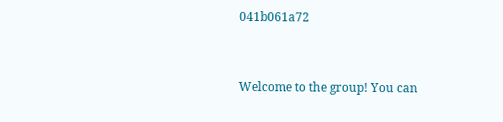041b061a72


Welcome to the group! You can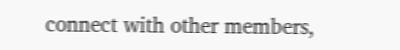connect with other members,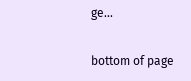ge...


bottom of page